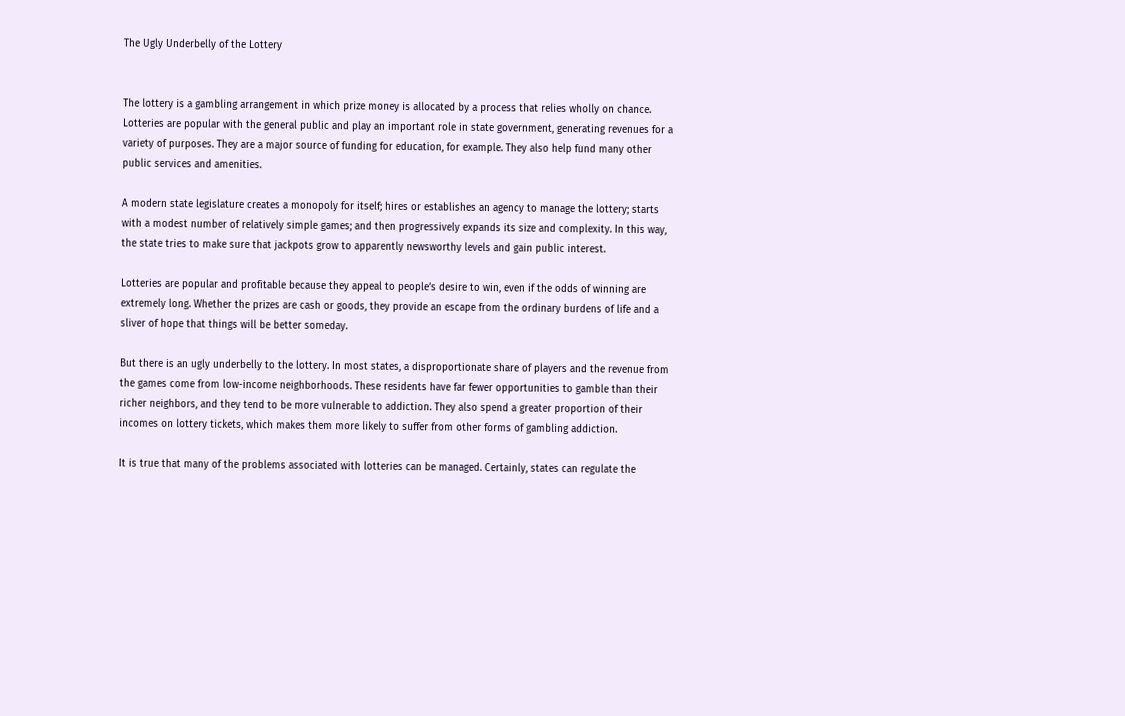The Ugly Underbelly of the Lottery


The lottery is a gambling arrangement in which prize money is allocated by a process that relies wholly on chance. Lotteries are popular with the general public and play an important role in state government, generating revenues for a variety of purposes. They are a major source of funding for education, for example. They also help fund many other public services and amenities.

A modern state legislature creates a monopoly for itself; hires or establishes an agency to manage the lottery; starts with a modest number of relatively simple games; and then progressively expands its size and complexity. In this way, the state tries to make sure that jackpots grow to apparently newsworthy levels and gain public interest.

Lotteries are popular and profitable because they appeal to people’s desire to win, even if the odds of winning are extremely long. Whether the prizes are cash or goods, they provide an escape from the ordinary burdens of life and a sliver of hope that things will be better someday.

But there is an ugly underbelly to the lottery. In most states, a disproportionate share of players and the revenue from the games come from low-income neighborhoods. These residents have far fewer opportunities to gamble than their richer neighbors, and they tend to be more vulnerable to addiction. They also spend a greater proportion of their incomes on lottery tickets, which makes them more likely to suffer from other forms of gambling addiction.

It is true that many of the problems associated with lotteries can be managed. Certainly, states can regulate the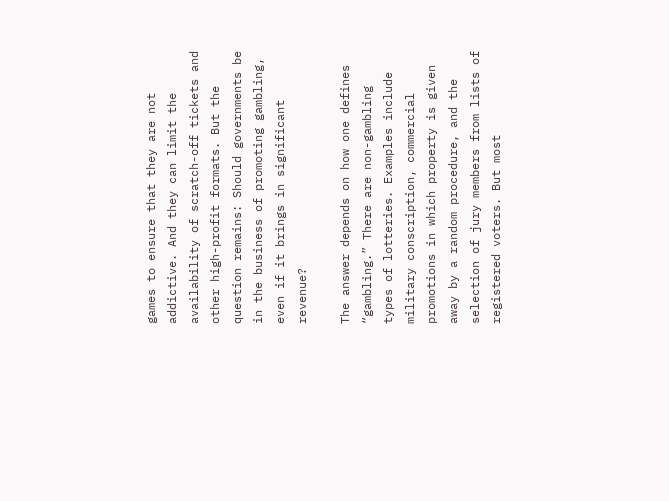games to ensure that they are not addictive. And they can limit the availability of scratch-off tickets and other high-profit formats. But the question remains: Should governments be in the business of promoting gambling, even if it brings in significant revenue?

The answer depends on how one defines “gambling.” There are non-gambling types of lotteries. Examples include military conscription, commercial promotions in which property is given away by a random procedure, and the selection of jury members from lists of registered voters. But most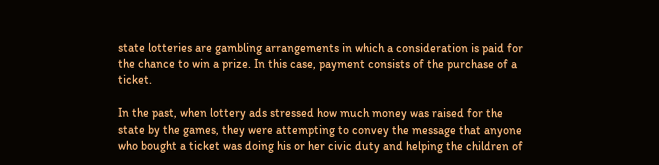state lotteries are gambling arrangements in which a consideration is paid for the chance to win a prize. In this case, payment consists of the purchase of a ticket.

In the past, when lottery ads stressed how much money was raised for the state by the games, they were attempting to convey the message that anyone who bought a ticket was doing his or her civic duty and helping the children of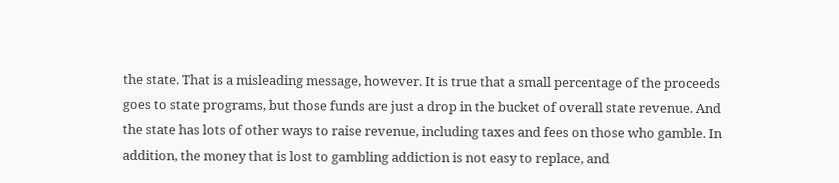the state. That is a misleading message, however. It is true that a small percentage of the proceeds goes to state programs, but those funds are just a drop in the bucket of overall state revenue. And the state has lots of other ways to raise revenue, including taxes and fees on those who gamble. In addition, the money that is lost to gambling addiction is not easy to replace, and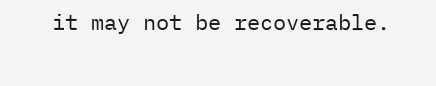it may not be recoverable.